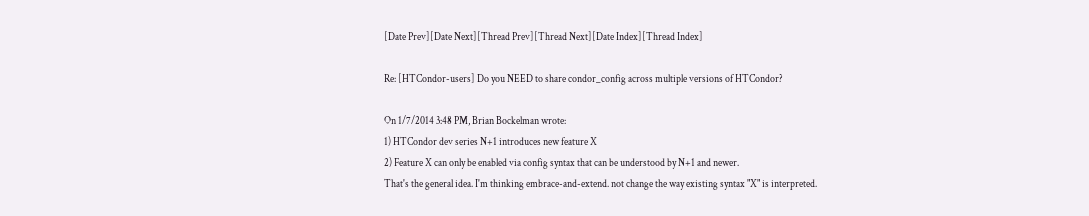[Date Prev][Date Next][Thread Prev][Thread Next][Date Index][Thread Index]

Re: [HTCondor-users] Do you NEED to share condor_config across multiple versions of HTCondor?

On 1/7/2014 3:48 PM, Brian Bockelman wrote:
1) HTCondor dev series N+1 introduces new feature X
2) Feature X can only be enabled via config syntax that can be understood by N+1 and newer.
That's the general idea. I'm thinking embrace-and-extend. not change the way existing syntax "X" is interpreted.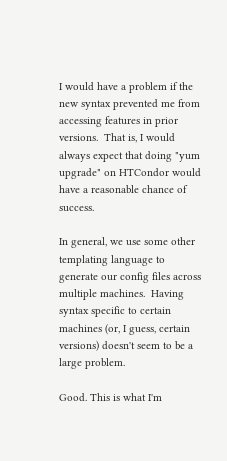I would have a problem if the new syntax prevented me from accessing features in prior versions.  That is, I would always expect that doing "yum upgrade" on HTCondor would have a reasonable chance of success.

In general, we use some other templating language to generate our config files across multiple machines.  Having syntax specific to certain machines (or, I guess, certain versions) doesn't seem to be a large problem.

Good. This is what I'm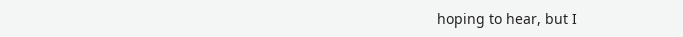hoping to hear, but I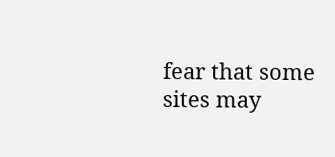fear that some sites may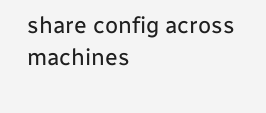share config across machines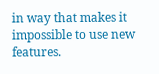in way that makes it impossible to use new features.